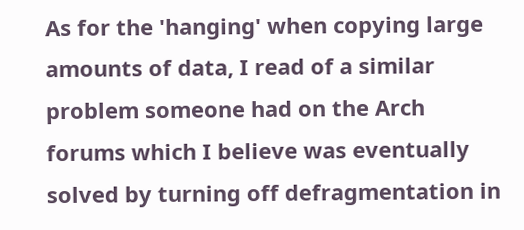As for the 'hanging' when copying large amounts of data, I read of a similar problem someone had on the Arch forums which I believe was eventually solved by turning off defragmentation in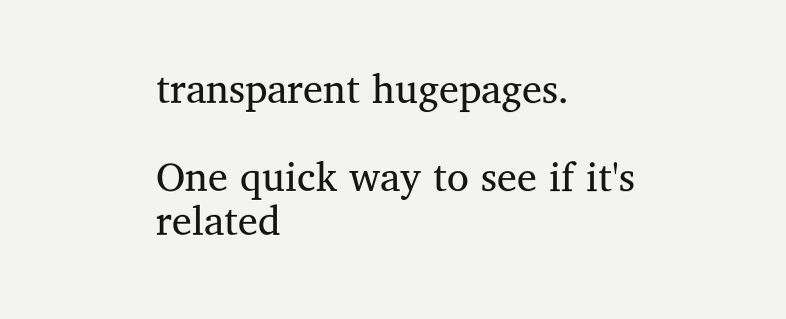transparent hugepages.

One quick way to see if it's related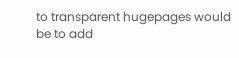to transparent hugepages would be to add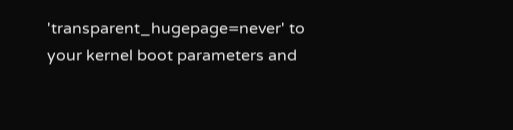'transparent_hugepage=never' to your kernel boot parameters and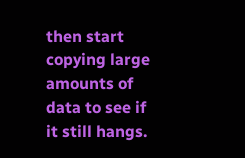then start copying large amounts of data to see if it still hangs.